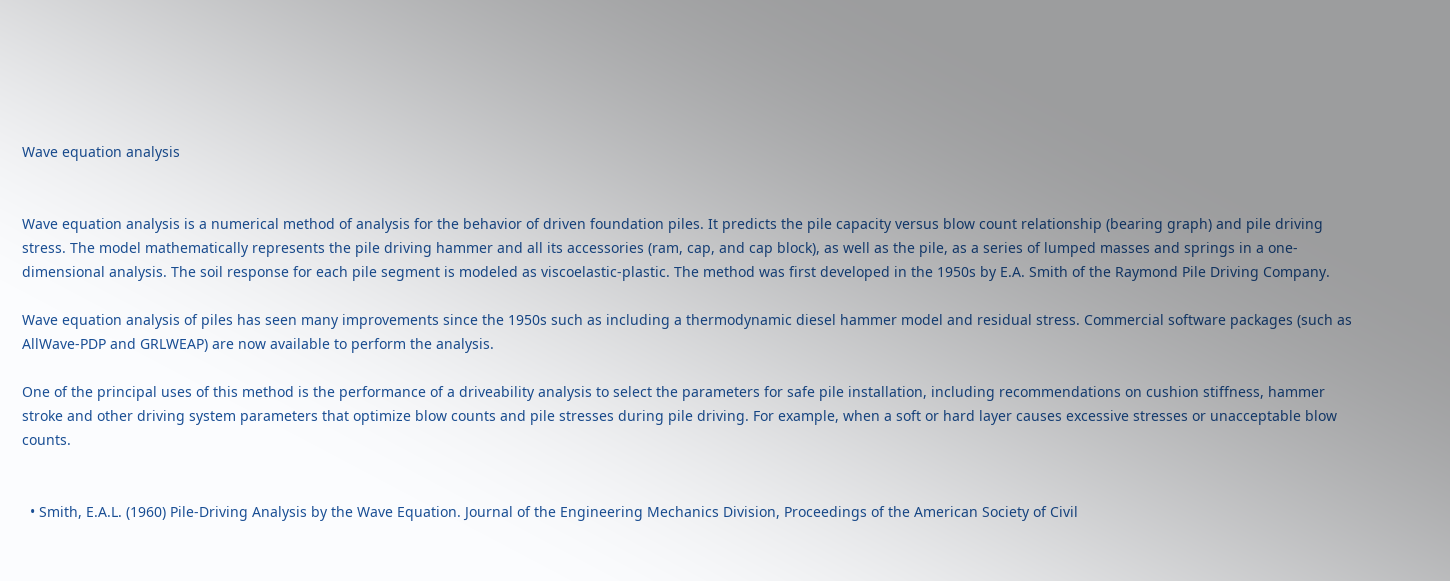Wave equation analysis


Wave equation analysis is a numerical method of analysis for the behavior of driven foundation piles. It predicts the pile capacity versus blow count relationship (bearing graph) and pile driving stress. The model mathematically represents the pile driving hammer and all its accessories (ram, cap, and cap block), as well as the pile, as a series of lumped masses and springs in a one-dimensional analysis. The soil response for each pile segment is modeled as viscoelastic-plastic. The method was first developed in the 1950s by E.A. Smith of the Raymond Pile Driving Company.

Wave equation analysis of piles has seen many improvements since the 1950s such as including a thermodynamic diesel hammer model and residual stress. Commercial software packages (such as AllWave-PDP and GRLWEAP) are now available to perform the analysis.

One of the principal uses of this method is the performance of a driveability analysis to select the parameters for safe pile installation, including recommendations on cushion stiffness, hammer stroke and other driving system parameters that optimize blow counts and pile stresses during pile driving. For example, when a soft or hard layer causes excessive stresses or unacceptable blow counts.


  • Smith, E.A.L. (1960) Pile-Driving Analysis by the Wave Equation. Journal of the Engineering Mechanics Division, Proceedings of the American Society of Civil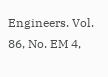Engineers. Vol. 86, No. EM 4,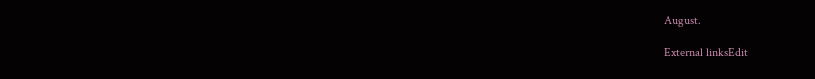August.

External linksEdit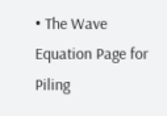• The Wave Equation Page for Piling